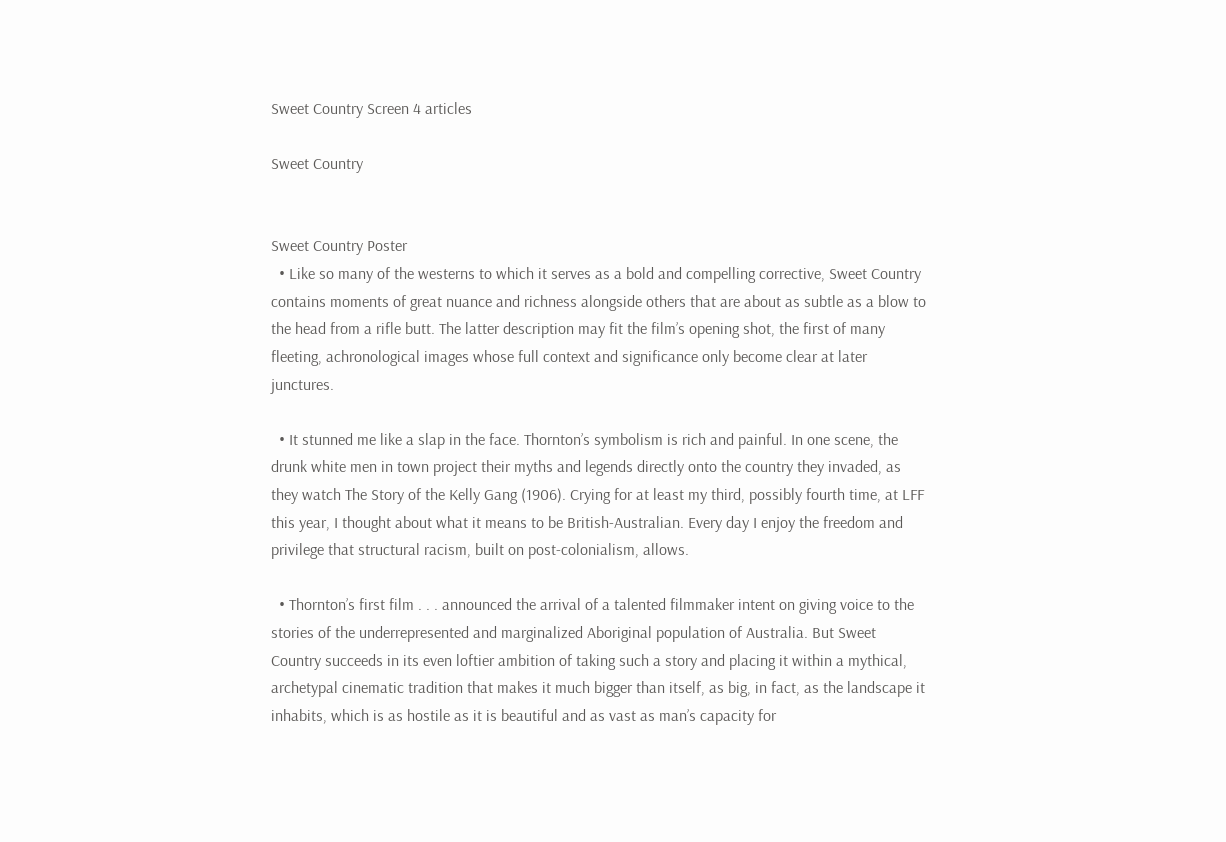Sweet Country Screen 4 articles

Sweet Country


Sweet Country Poster
  • Like so many of the westerns to which it serves as a bold and compelling corrective, Sweet Country contains moments of great nuance and richness alongside others that are about as subtle as a blow to the head from a rifle butt. The latter description may fit the film’s opening shot, the first of many fleeting, achronological images whose full context and significance only become clear at later junctures.

  • It stunned me like a slap in the face. Thornton’s symbolism is rich and painful. In one scene, the drunk white men in town project their myths and legends directly onto the country they invaded, as they watch The Story of the Kelly Gang (1906). Crying for at least my third, possibly fourth time, at LFF this year, I thought about what it means to be British-Australian. Every day I enjoy the freedom and privilege that structural racism, built on post-colonialism, allows.

  • Thornton’s first film . . . announced the arrival of a talented filmmaker intent on giving voice to the stories of the underrepresented and marginalized Aboriginal population of Australia. But Sweet Country succeeds in its even loftier ambition of taking such a story and placing it within a mythical, archetypal cinematic tradition that makes it much bigger than itself, as big, in fact, as the landscape it inhabits, which is as hostile as it is beautiful and as vast as man’s capacity for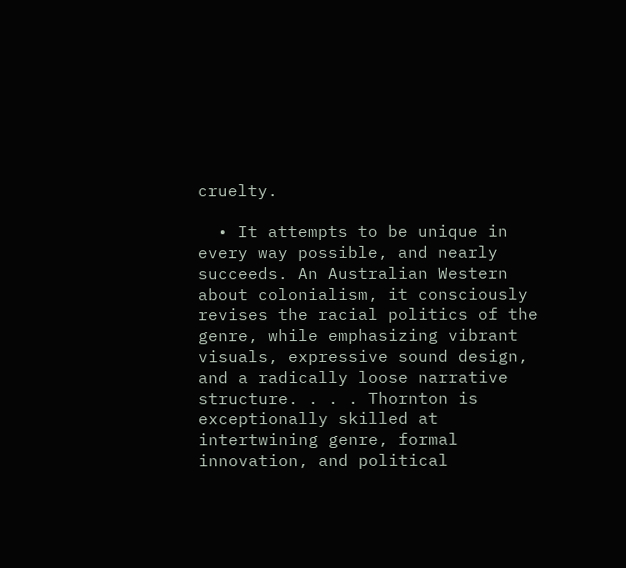cruelty.

  • It attempts to be unique in every way possible, and nearly succeeds. An Australian Western about colonialism, it consciously revises the racial politics of the genre, while emphasizing vibrant visuals, expressive sound design, and a radically loose narrative structure. . . . Thornton is exceptionally skilled at intertwining genre, formal innovation, and political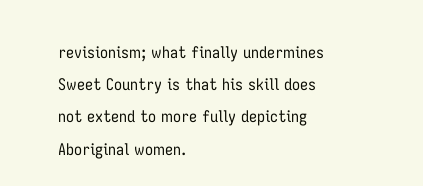revisionism; what finally undermines Sweet Country is that his skill does not extend to more fully depicting Aboriginal women.